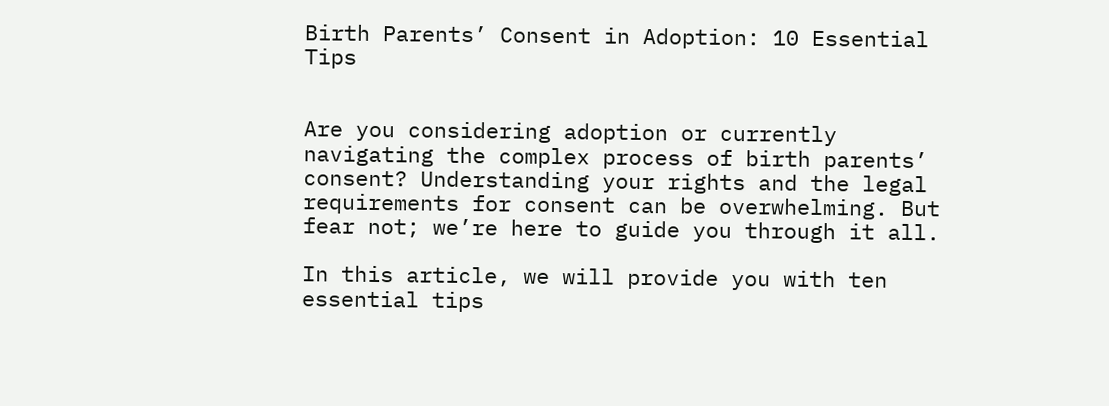Birth Parents’ Consent in Adoption: 10 Essential Tips


Are you considering adoption or currently navigating the complex process of birth parents’ consent? Understanding your rights and the legal requirements for consent can be overwhelming. But fear not; we’re here to guide you through it all.

In this article, we will provide you with ten essential tips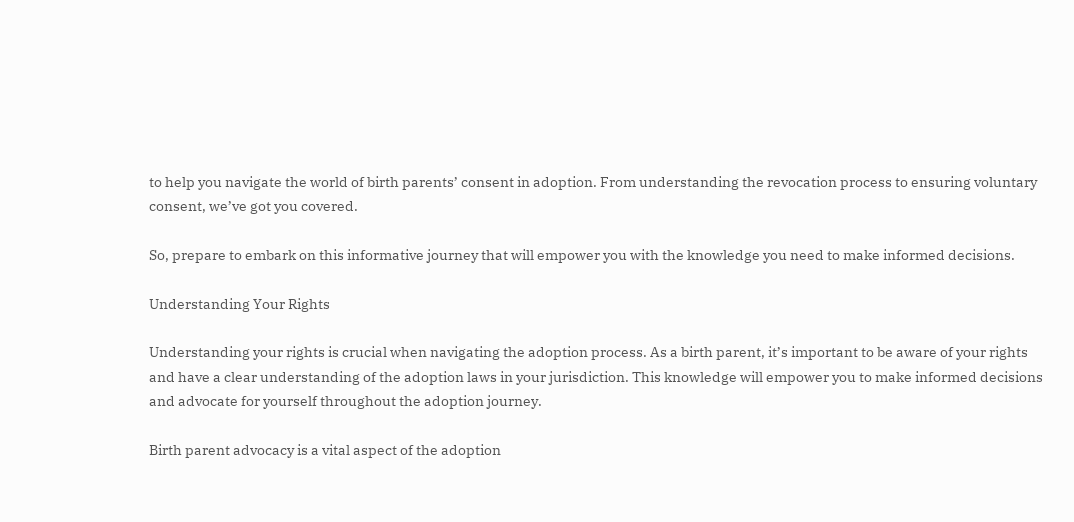to help you navigate the world of birth parents’ consent in adoption. From understanding the revocation process to ensuring voluntary consent, we’ve got you covered.

So, prepare to embark on this informative journey that will empower you with the knowledge you need to make informed decisions.

Understanding Your Rights

Understanding your rights is crucial when navigating the adoption process. As a birth parent, it’s important to be aware of your rights and have a clear understanding of the adoption laws in your jurisdiction. This knowledge will empower you to make informed decisions and advocate for yourself throughout the adoption journey.

Birth parent advocacy is a vital aspect of the adoption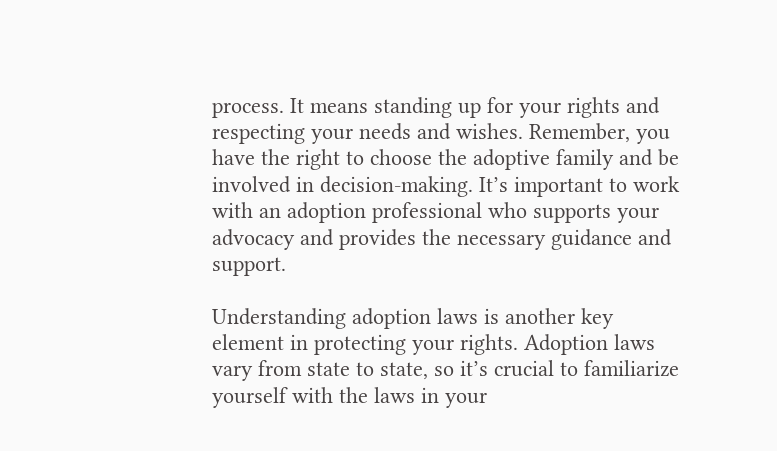process. It means standing up for your rights and respecting your needs and wishes. Remember, you have the right to choose the adoptive family and be involved in decision-making. It’s important to work with an adoption professional who supports your advocacy and provides the necessary guidance and support.

Understanding adoption laws is another key element in protecting your rights. Adoption laws vary from state to state, so it’s crucial to familiarize yourself with the laws in your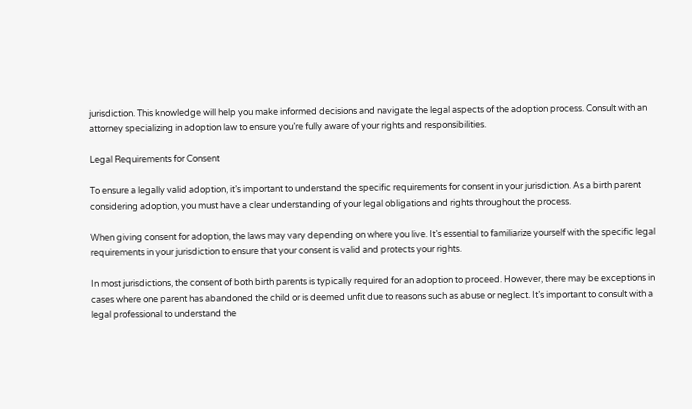jurisdiction. This knowledge will help you make informed decisions and navigate the legal aspects of the adoption process. Consult with an attorney specializing in adoption law to ensure you’re fully aware of your rights and responsibilities.

Legal Requirements for Consent

To ensure a legally valid adoption, it’s important to understand the specific requirements for consent in your jurisdiction. As a birth parent considering adoption, you must have a clear understanding of your legal obligations and rights throughout the process.

When giving consent for adoption, the laws may vary depending on where you live. It’s essential to familiarize yourself with the specific legal requirements in your jurisdiction to ensure that your consent is valid and protects your rights.

In most jurisdictions, the consent of both birth parents is typically required for an adoption to proceed. However, there may be exceptions in cases where one parent has abandoned the child or is deemed unfit due to reasons such as abuse or neglect. It’s important to consult with a legal professional to understand the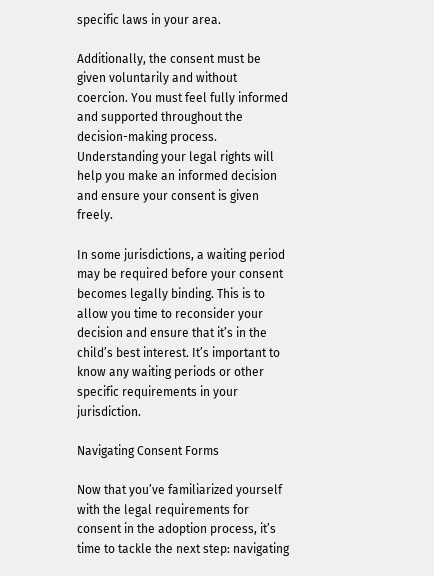specific laws in your area.

Additionally, the consent must be given voluntarily and without coercion. You must feel fully informed and supported throughout the decision-making process. Understanding your legal rights will help you make an informed decision and ensure your consent is given freely.

In some jurisdictions, a waiting period may be required before your consent becomes legally binding. This is to allow you time to reconsider your decision and ensure that it’s in the child’s best interest. It’s important to know any waiting periods or other specific requirements in your jurisdiction.

Navigating Consent Forms

Now that you’ve familiarized yourself with the legal requirements for consent in the adoption process, it’s time to tackle the next step: navigating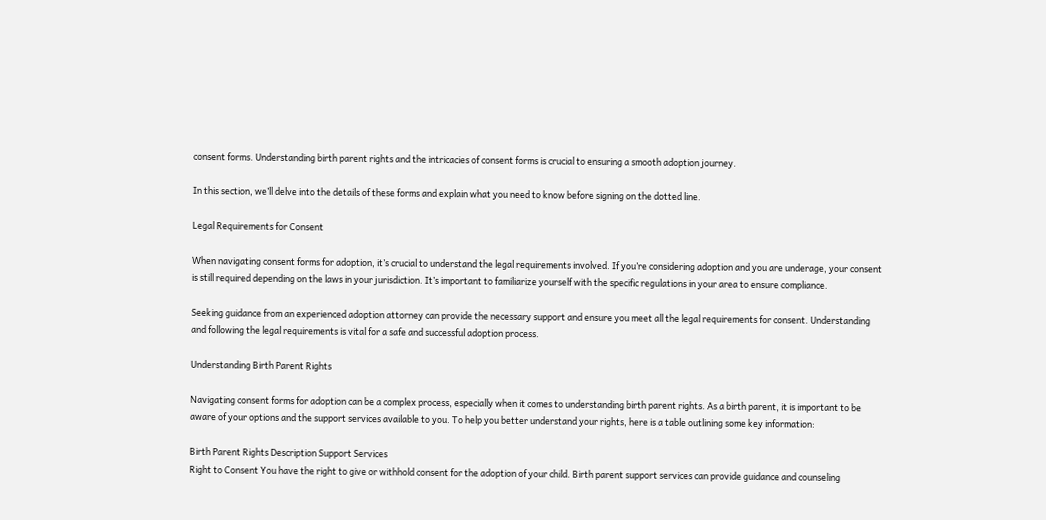consent forms. Understanding birth parent rights and the intricacies of consent forms is crucial to ensuring a smooth adoption journey.

In this section, we’ll delve into the details of these forms and explain what you need to know before signing on the dotted line.

Legal Requirements for Consent

When navigating consent forms for adoption, it’s crucial to understand the legal requirements involved. If you’re considering adoption and you are underage, your consent is still required depending on the laws in your jurisdiction. It’s important to familiarize yourself with the specific regulations in your area to ensure compliance.

Seeking guidance from an experienced adoption attorney can provide the necessary support and ensure you meet all the legal requirements for consent. Understanding and following the legal requirements is vital for a safe and successful adoption process.

Understanding Birth Parent Rights

Navigating consent forms for adoption can be a complex process, especially when it comes to understanding birth parent rights. As a birth parent, it is important to be aware of your options and the support services available to you. To help you better understand your rights, here is a table outlining some key information:

Birth Parent Rights Description Support Services
Right to Consent You have the right to give or withhold consent for the adoption of your child. Birth parent support services can provide guidance and counseling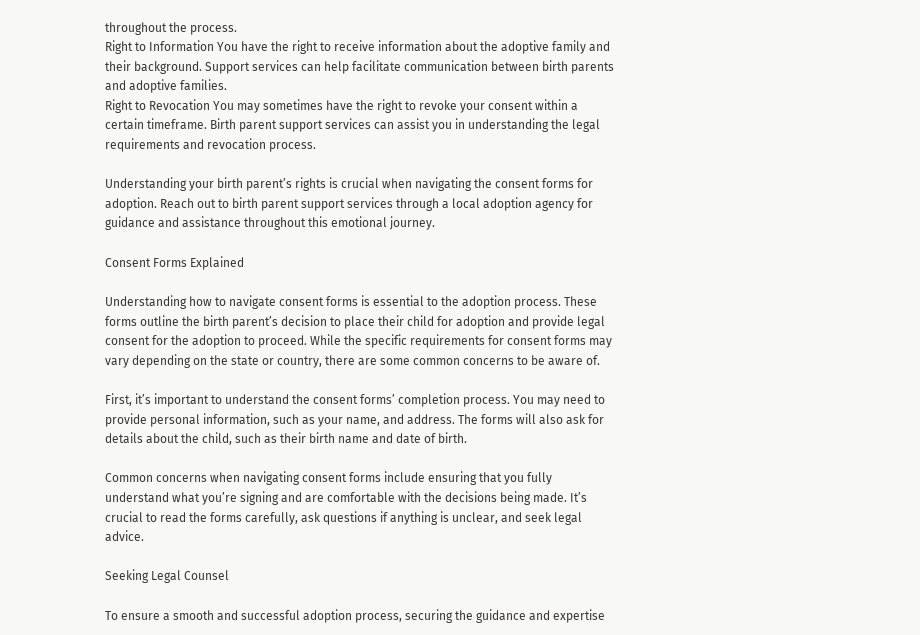throughout the process.
Right to Information You have the right to receive information about the adoptive family and their background. Support services can help facilitate communication between birth parents and adoptive families.
Right to Revocation You may sometimes have the right to revoke your consent within a certain timeframe. Birth parent support services can assist you in understanding the legal requirements and revocation process.

Understanding your birth parent’s rights is crucial when navigating the consent forms for adoption. Reach out to birth parent support services through a local adoption agency for guidance and assistance throughout this emotional journey.

Consent Forms Explained

Understanding how to navigate consent forms is essential to the adoption process. These forms outline the birth parent’s decision to place their child for adoption and provide legal consent for the adoption to proceed. While the specific requirements for consent forms may vary depending on the state or country, there are some common concerns to be aware of.

First, it’s important to understand the consent forms’ completion process. You may need to provide personal information, such as your name, and address. The forms will also ask for details about the child, such as their birth name and date of birth.

Common concerns when navigating consent forms include ensuring that you fully understand what you’re signing and are comfortable with the decisions being made. It’s crucial to read the forms carefully, ask questions if anything is unclear, and seek legal advice.

Seeking Legal Counsel

To ensure a smooth and successful adoption process, securing the guidance and expertise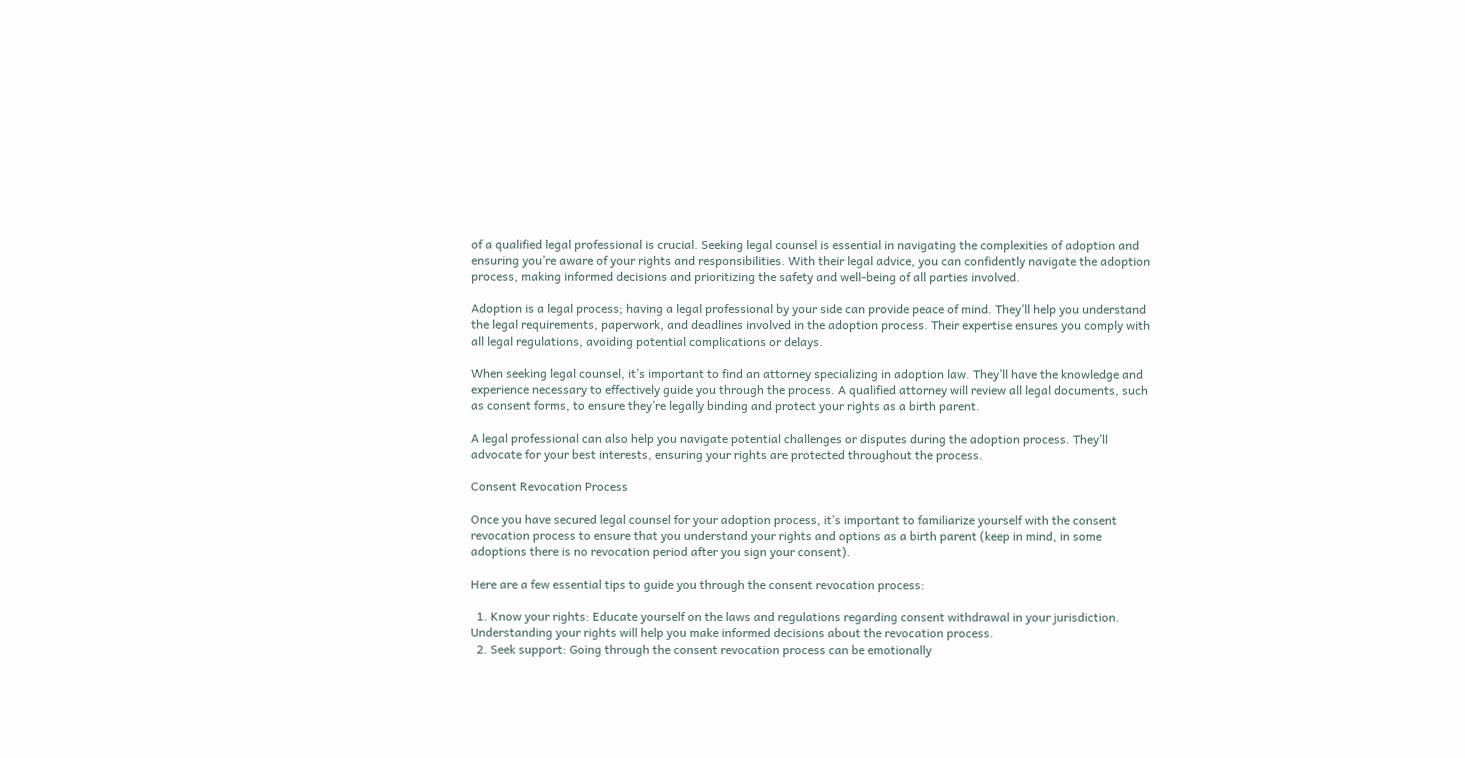of a qualified legal professional is crucial. Seeking legal counsel is essential in navigating the complexities of adoption and ensuring you’re aware of your rights and responsibilities. With their legal advice, you can confidently navigate the adoption process, making informed decisions and prioritizing the safety and well-being of all parties involved.

Adoption is a legal process; having a legal professional by your side can provide peace of mind. They’ll help you understand the legal requirements, paperwork, and deadlines involved in the adoption process. Their expertise ensures you comply with all legal regulations, avoiding potential complications or delays.

When seeking legal counsel, it’s important to find an attorney specializing in adoption law. They’ll have the knowledge and experience necessary to effectively guide you through the process. A qualified attorney will review all legal documents, such as consent forms, to ensure they’re legally binding and protect your rights as a birth parent.

A legal professional can also help you navigate potential challenges or disputes during the adoption process. They’ll advocate for your best interests, ensuring your rights are protected throughout the process.

Consent Revocation Process

Once you have secured legal counsel for your adoption process, it’s important to familiarize yourself with the consent revocation process to ensure that you understand your rights and options as a birth parent (keep in mind, in some adoptions there is no revocation period after you sign your consent).

Here are a few essential tips to guide you through the consent revocation process:

  1. Know your rights: Educate yourself on the laws and regulations regarding consent withdrawal in your jurisdiction. Understanding your rights will help you make informed decisions about the revocation process.
  2. Seek support: Going through the consent revocation process can be emotionally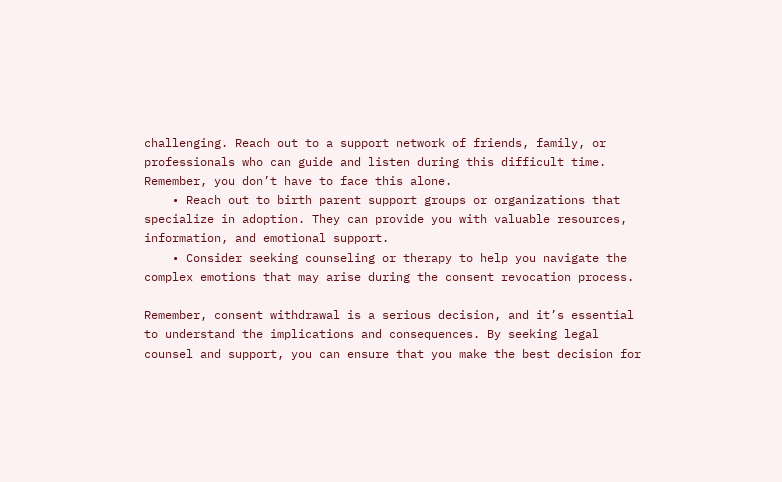challenging. Reach out to a support network of friends, family, or professionals who can guide and listen during this difficult time. Remember, you don’t have to face this alone.
    • Reach out to birth parent support groups or organizations that specialize in adoption. They can provide you with valuable resources, information, and emotional support.
    • Consider seeking counseling or therapy to help you navigate the complex emotions that may arise during the consent revocation process.

Remember, consent withdrawal is a serious decision, and it’s essential to understand the implications and consequences. By seeking legal counsel and support, you can ensure that you make the best decision for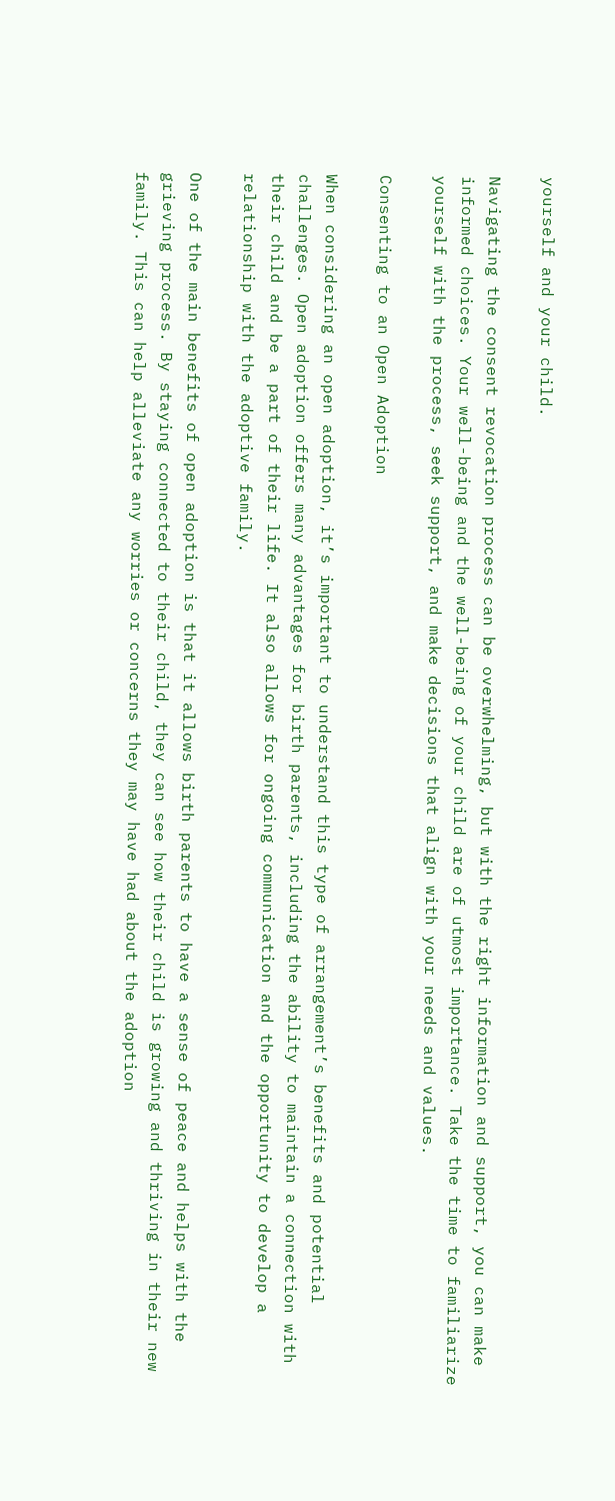yourself and your child.

Navigating the consent revocation process can be overwhelming, but with the right information and support, you can make informed choices. Your well-being and the well-being of your child are of utmost importance. Take the time to familiarize yourself with the process, seek support, and make decisions that align with your needs and values.

Consenting to an Open Adoption

When considering an open adoption, it’s important to understand this type of arrangement’s benefits and potential challenges. Open adoption offers many advantages for birth parents, including the ability to maintain a connection with their child and be a part of their life. It also allows for ongoing communication and the opportunity to develop a relationship with the adoptive family.

One of the main benefits of open adoption is that it allows birth parents to have a sense of peace and helps with the grieving process. By staying connected to their child, they can see how their child is growing and thriving in their new family. This can help alleviate any worries or concerns they may have had about the adoption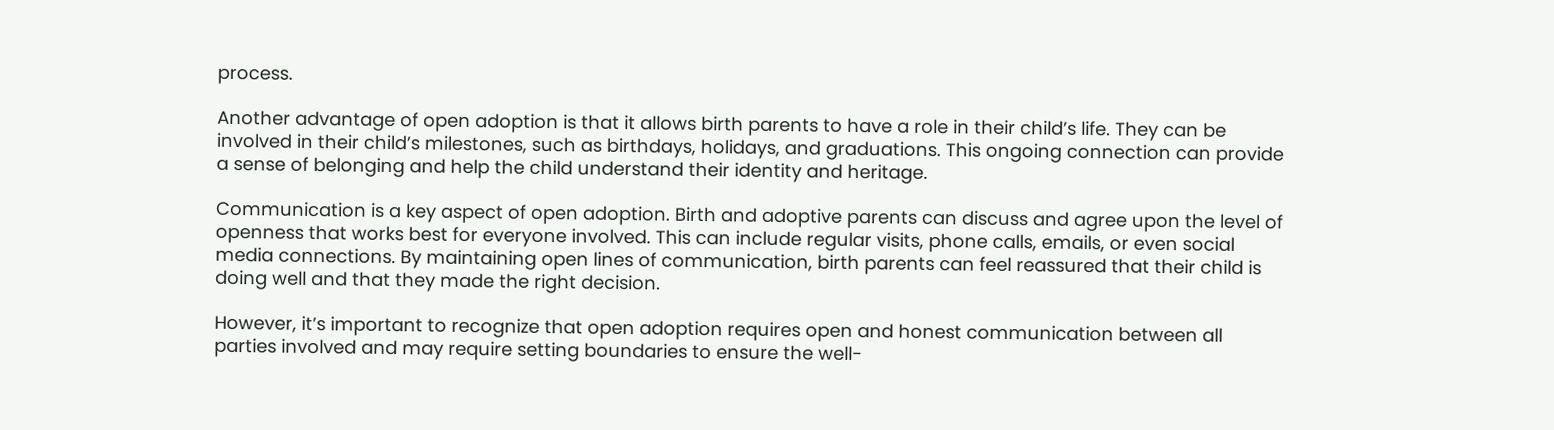process.

Another advantage of open adoption is that it allows birth parents to have a role in their child’s life. They can be involved in their child’s milestones, such as birthdays, holidays, and graduations. This ongoing connection can provide a sense of belonging and help the child understand their identity and heritage.

Communication is a key aspect of open adoption. Birth and adoptive parents can discuss and agree upon the level of openness that works best for everyone involved. This can include regular visits, phone calls, emails, or even social media connections. By maintaining open lines of communication, birth parents can feel reassured that their child is doing well and that they made the right decision.

However, it’s important to recognize that open adoption requires open and honest communication between all parties involved and may require setting boundaries to ensure the well-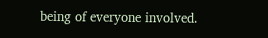being of everyone involved.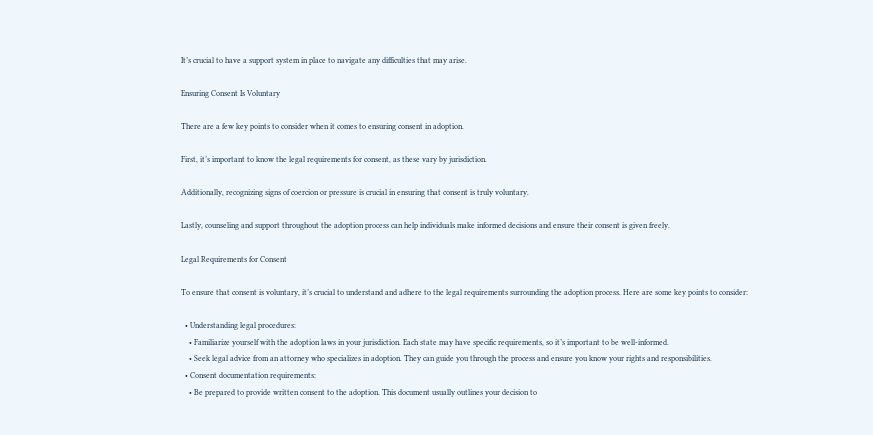It’s crucial to have a support system in place to navigate any difficulties that may arise.

Ensuring Consent Is Voluntary

There are a few key points to consider when it comes to ensuring consent in adoption.

First, it’s important to know the legal requirements for consent, as these vary by jurisdiction.

Additionally, recognizing signs of coercion or pressure is crucial in ensuring that consent is truly voluntary.

Lastly, counseling and support throughout the adoption process can help individuals make informed decisions and ensure their consent is given freely.

Legal Requirements for Consent

To ensure that consent is voluntary, it’s crucial to understand and adhere to the legal requirements surrounding the adoption process. Here are some key points to consider:

  • Understanding legal procedures:
    • Familiarize yourself with the adoption laws in your jurisdiction. Each state may have specific requirements, so it’s important to be well-informed.
    • Seek legal advice from an attorney who specializes in adoption. They can guide you through the process and ensure you know your rights and responsibilities.
  • Consent documentation requirements:
    • Be prepared to provide written consent to the adoption. This document usually outlines your decision to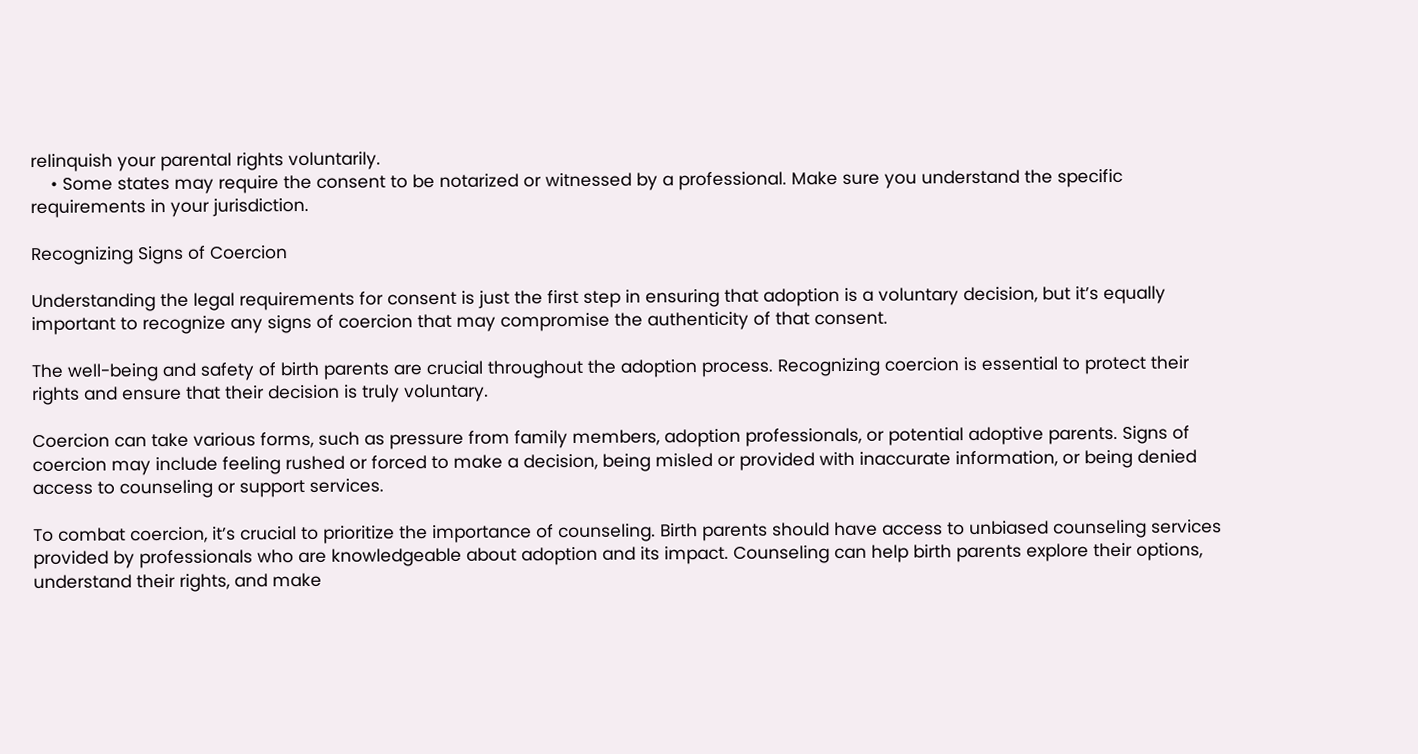relinquish your parental rights voluntarily.
    • Some states may require the consent to be notarized or witnessed by a professional. Make sure you understand the specific requirements in your jurisdiction.

Recognizing Signs of Coercion

Understanding the legal requirements for consent is just the first step in ensuring that adoption is a voluntary decision, but it’s equally important to recognize any signs of coercion that may compromise the authenticity of that consent.

The well-being and safety of birth parents are crucial throughout the adoption process. Recognizing coercion is essential to protect their rights and ensure that their decision is truly voluntary.

Coercion can take various forms, such as pressure from family members, adoption professionals, or potential adoptive parents. Signs of coercion may include feeling rushed or forced to make a decision, being misled or provided with inaccurate information, or being denied access to counseling or support services.

To combat coercion, it’s crucial to prioritize the importance of counseling. Birth parents should have access to unbiased counseling services provided by professionals who are knowledgeable about adoption and its impact. Counseling can help birth parents explore their options, understand their rights, and make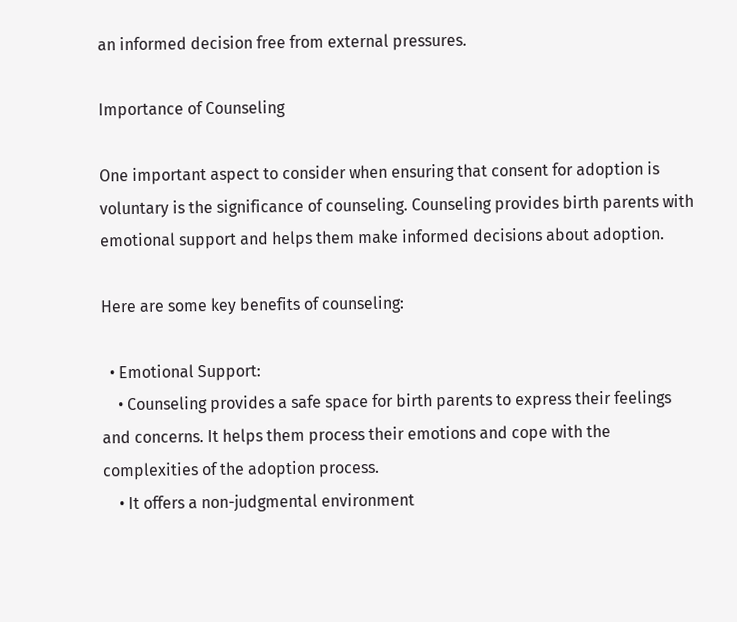an informed decision free from external pressures.

Importance of Counseling

One important aspect to consider when ensuring that consent for adoption is voluntary is the significance of counseling. Counseling provides birth parents with emotional support and helps them make informed decisions about adoption.

Here are some key benefits of counseling:

  • Emotional Support:
    • Counseling provides a safe space for birth parents to express their feelings and concerns. It helps them process their emotions and cope with the complexities of the adoption process.
    • It offers a non-judgmental environment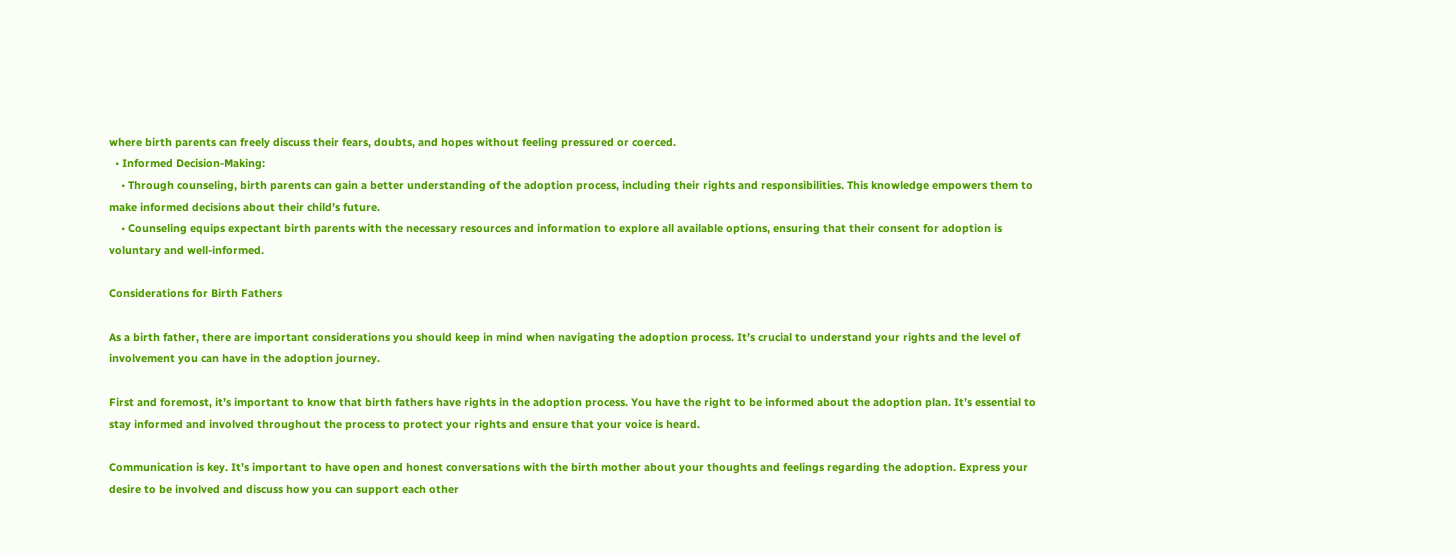where birth parents can freely discuss their fears, doubts, and hopes without feeling pressured or coerced.
  • Informed Decision-Making:
    • Through counseling, birth parents can gain a better understanding of the adoption process, including their rights and responsibilities. This knowledge empowers them to make informed decisions about their child’s future.
    • Counseling equips expectant birth parents with the necessary resources and information to explore all available options, ensuring that their consent for adoption is voluntary and well-informed.

Considerations for Birth Fathers

As a birth father, there are important considerations you should keep in mind when navigating the adoption process. It’s crucial to understand your rights and the level of involvement you can have in the adoption journey.

First and foremost, it’s important to know that birth fathers have rights in the adoption process. You have the right to be informed about the adoption plan. It’s essential to stay informed and involved throughout the process to protect your rights and ensure that your voice is heard.

Communication is key. It’s important to have open and honest conversations with the birth mother about your thoughts and feelings regarding the adoption. Express your desire to be involved and discuss how you can support each other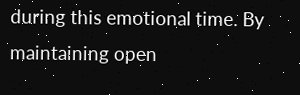during this emotional time. By maintaining open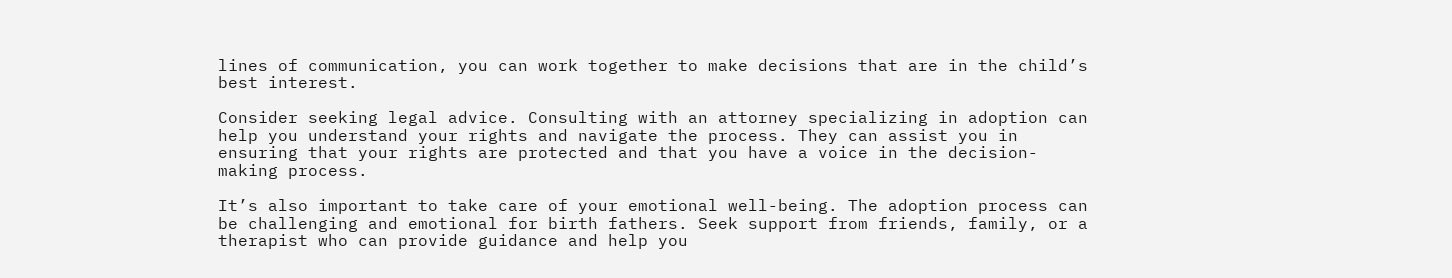lines of communication, you can work together to make decisions that are in the child’s best interest.

Consider seeking legal advice. Consulting with an attorney specializing in adoption can help you understand your rights and navigate the process. They can assist you in ensuring that your rights are protected and that you have a voice in the decision-making process.

It’s also important to take care of your emotional well-being. The adoption process can be challenging and emotional for birth fathers. Seek support from friends, family, or a therapist who can provide guidance and help you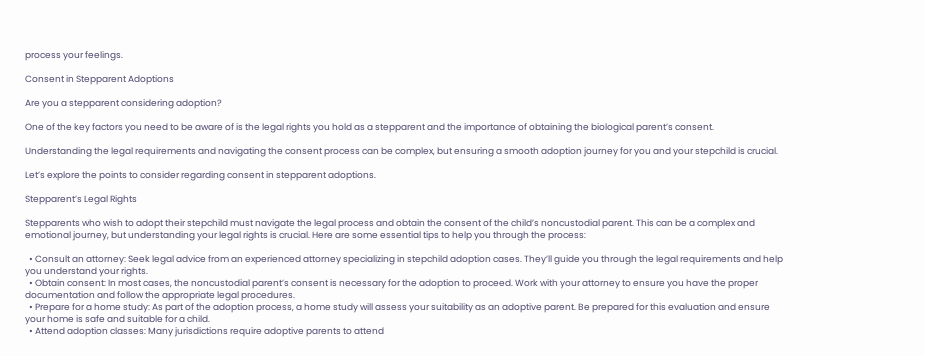process your feelings.

Consent in Stepparent Adoptions

Are you a stepparent considering adoption?

One of the key factors you need to be aware of is the legal rights you hold as a stepparent and the importance of obtaining the biological parent’s consent.

Understanding the legal requirements and navigating the consent process can be complex, but ensuring a smooth adoption journey for you and your stepchild is crucial.

Let’s explore the points to consider regarding consent in stepparent adoptions.

Stepparent’s Legal Rights

Stepparents who wish to adopt their stepchild must navigate the legal process and obtain the consent of the child’s noncustodial parent. This can be a complex and emotional journey, but understanding your legal rights is crucial. Here are some essential tips to help you through the process:

  • Consult an attorney: Seek legal advice from an experienced attorney specializing in stepchild adoption cases. They’ll guide you through the legal requirements and help you understand your rights.
  • Obtain consent: In most cases, the noncustodial parent’s consent is necessary for the adoption to proceed. Work with your attorney to ensure you have the proper documentation and follow the appropriate legal procedures.
  • Prepare for a home study: As part of the adoption process, a home study will assess your suitability as an adoptive parent. Be prepared for this evaluation and ensure your home is safe and suitable for a child.
  • Attend adoption classes: Many jurisdictions require adoptive parents to attend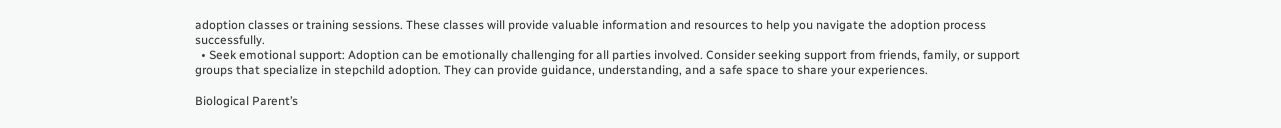adoption classes or training sessions. These classes will provide valuable information and resources to help you navigate the adoption process successfully.
  • Seek emotional support: Adoption can be emotionally challenging for all parties involved. Consider seeking support from friends, family, or support groups that specialize in stepchild adoption. They can provide guidance, understanding, and a safe space to share your experiences.

Biological Parent’s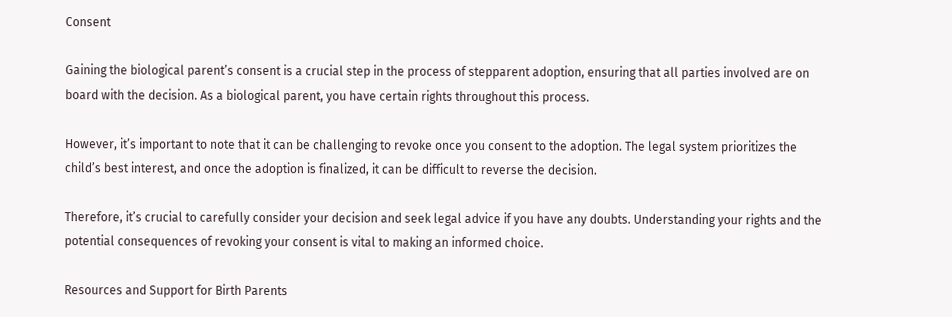Consent

Gaining the biological parent’s consent is a crucial step in the process of stepparent adoption, ensuring that all parties involved are on board with the decision. As a biological parent, you have certain rights throughout this process.

However, it’s important to note that it can be challenging to revoke once you consent to the adoption. The legal system prioritizes the child’s best interest, and once the adoption is finalized, it can be difficult to reverse the decision.

Therefore, it’s crucial to carefully consider your decision and seek legal advice if you have any doubts. Understanding your rights and the potential consequences of revoking your consent is vital to making an informed choice.

Resources and Support for Birth Parents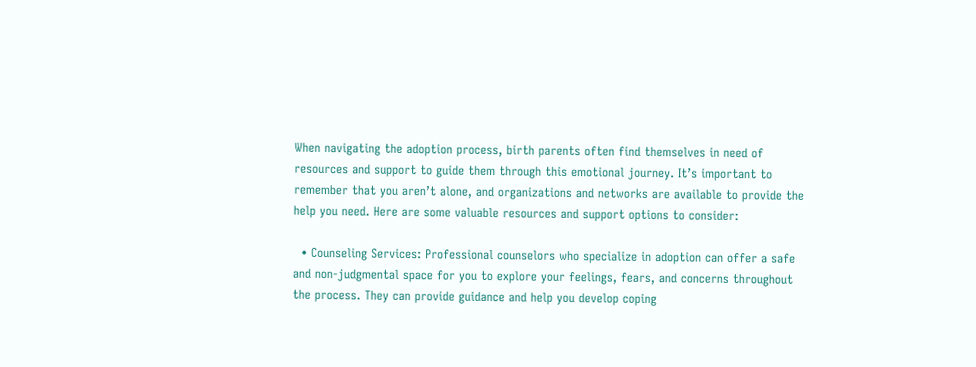When navigating the adoption process, birth parents often find themselves in need of resources and support to guide them through this emotional journey. It’s important to remember that you aren’t alone, and organizations and networks are available to provide the help you need. Here are some valuable resources and support options to consider:

  • Counseling Services: Professional counselors who specialize in adoption can offer a safe and non-judgmental space for you to explore your feelings, fears, and concerns throughout the process. They can provide guidance and help you develop coping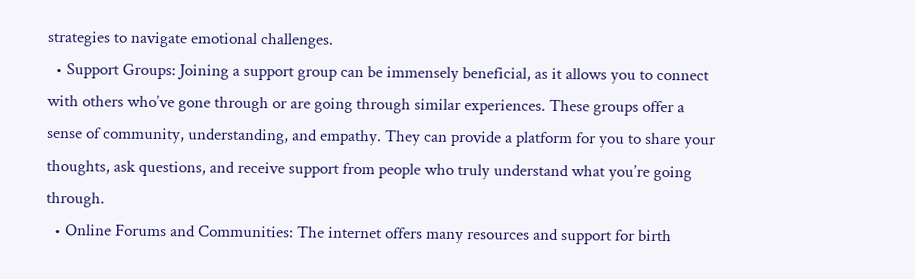strategies to navigate emotional challenges.
  • Support Groups: Joining a support group can be immensely beneficial, as it allows you to connect with others who’ve gone through or are going through similar experiences. These groups offer a sense of community, understanding, and empathy. They can provide a platform for you to share your thoughts, ask questions, and receive support from people who truly understand what you’re going through.
  • Online Forums and Communities: The internet offers many resources and support for birth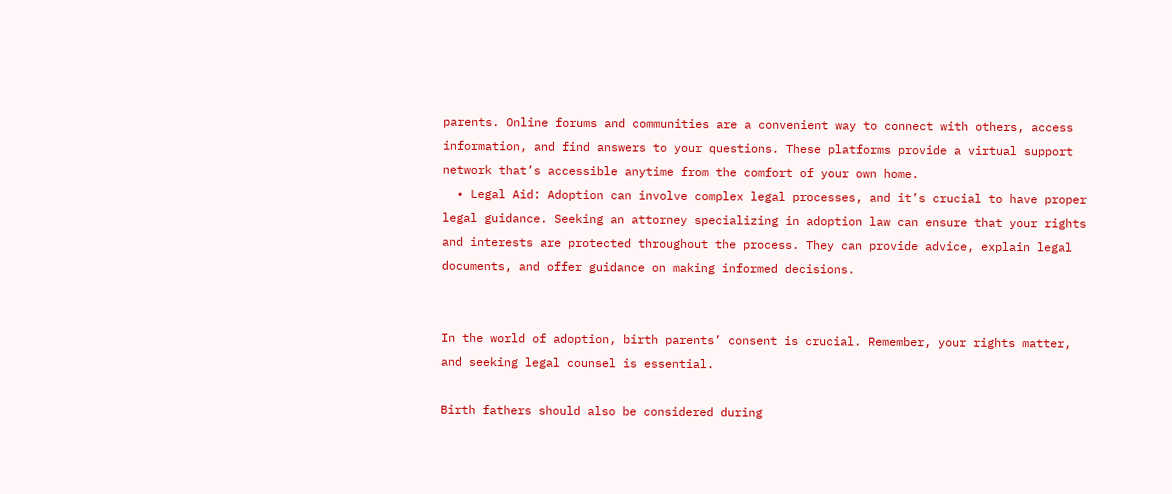parents. Online forums and communities are a convenient way to connect with others, access information, and find answers to your questions. These platforms provide a virtual support network that’s accessible anytime from the comfort of your own home.
  • Legal Aid: Adoption can involve complex legal processes, and it’s crucial to have proper legal guidance. Seeking an attorney specializing in adoption law can ensure that your rights and interests are protected throughout the process. They can provide advice, explain legal documents, and offer guidance on making informed decisions.


In the world of adoption, birth parents’ consent is crucial. Remember, your rights matter, and seeking legal counsel is essential.

Birth fathers should also be considered during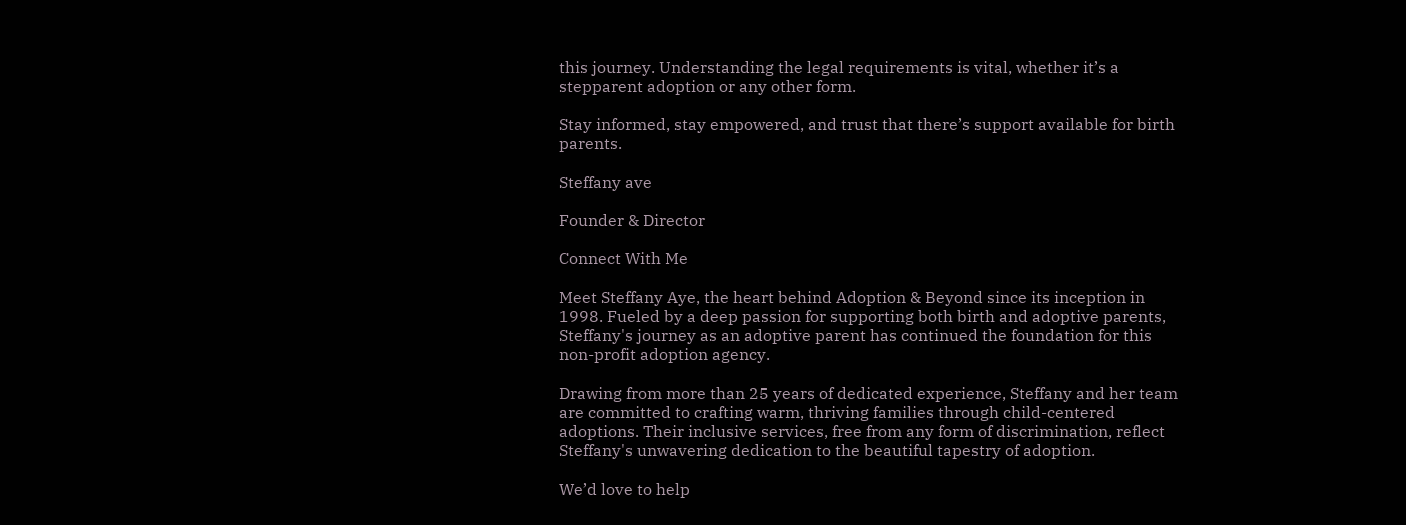this journey. Understanding the legal requirements is vital, whether it’s a stepparent adoption or any other form.

Stay informed, stay empowered, and trust that there’s support available for birth parents.

Steffany ave

Founder & Director

Connect With Me

Meet Steffany Aye, the heart behind Adoption & Beyond since its inception in 1998. Fueled by a deep passion for supporting both birth and adoptive parents, Steffany's journey as an adoptive parent has continued the foundation for this non-profit adoption agency.

Drawing from more than 25 years of dedicated experience, Steffany and her team are committed to crafting warm, thriving families through child-centered adoptions. Their inclusive services, free from any form of discrimination, reflect Steffany's unwavering dedication to the beautiful tapestry of adoption.

We’d love to help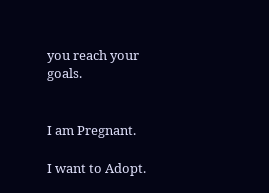you reach your goals.


I am Pregnant.

I want to Adopt.